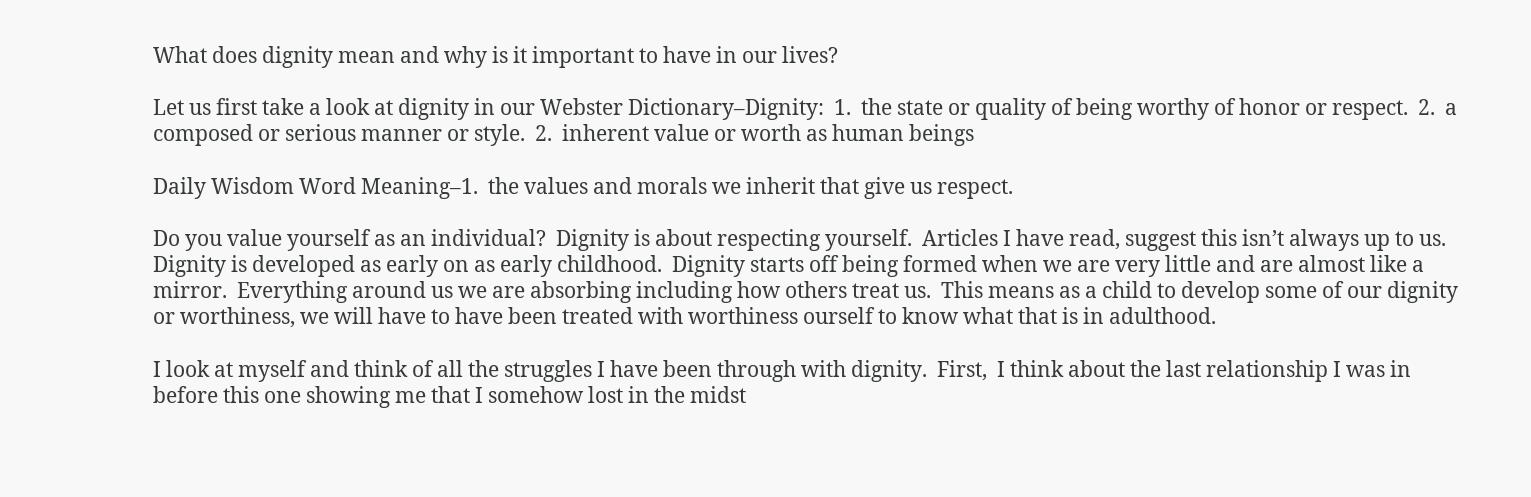What does dignity mean and why is it important to have in our lives?

Let us first take a look at dignity in our Webster Dictionary–Dignity:  1.  the state or quality of being worthy of honor or respect.  2.  a composed or serious manner or style.  2.  inherent value or worth as human beings

Daily Wisdom Word Meaning–1.  the values and morals we inherit that give us respect.

Do you value yourself as an individual?  Dignity is about respecting yourself.  Articles I have read, suggest this isn’t always up to us.  Dignity is developed as early on as early childhood.  Dignity starts off being formed when we are very little and are almost like a mirror.  Everything around us we are absorbing including how others treat us.  This means as a child to develop some of our dignity or worthiness, we will have to have been treated with worthiness ourself to know what that is in adulthood.

I look at myself and think of all the struggles I have been through with dignity.  First,  I think about the last relationship I was in before this one showing me that I somehow lost in the midst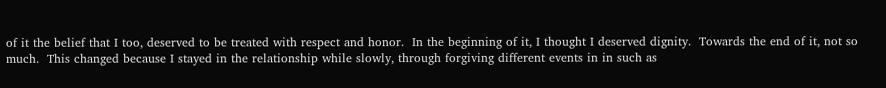of it the belief that I too, deserved to be treated with respect and honor.  In the beginning of it, I thought I deserved dignity.  Towards the end of it, not so much.  This changed because I stayed in the relationship while slowly, through forgiving different events in in such as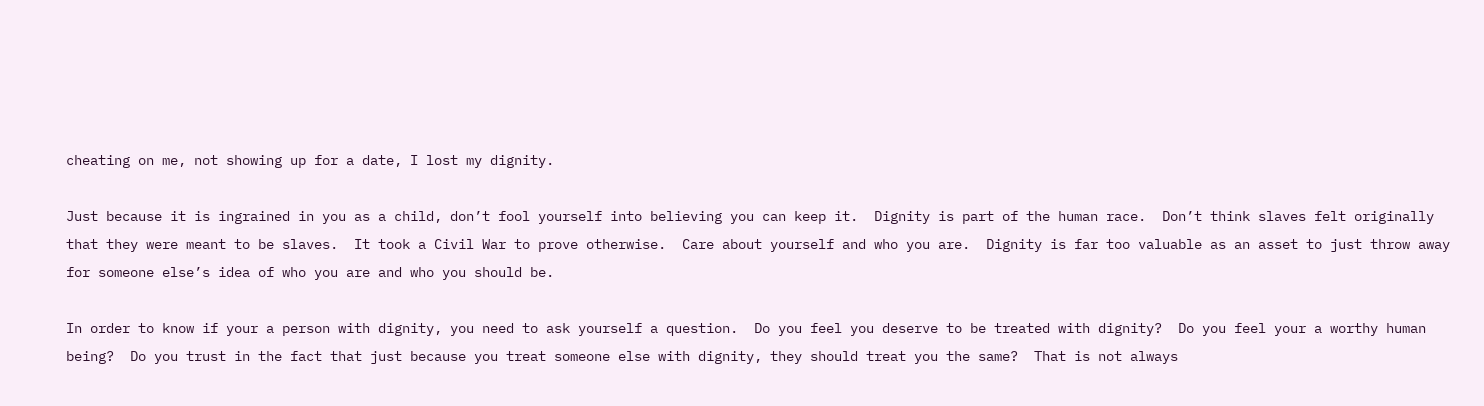cheating on me, not showing up for a date, I lost my dignity.

Just because it is ingrained in you as a child, don’t fool yourself into believing you can keep it.  Dignity is part of the human race.  Don’t think slaves felt originally that they were meant to be slaves.  It took a Civil War to prove otherwise.  Care about yourself and who you are.  Dignity is far too valuable as an asset to just throw away for someone else’s idea of who you are and who you should be.

In order to know if your a person with dignity, you need to ask yourself a question.  Do you feel you deserve to be treated with dignity?  Do you feel your a worthy human being?  Do you trust in the fact that just because you treat someone else with dignity, they should treat you the same?  That is not always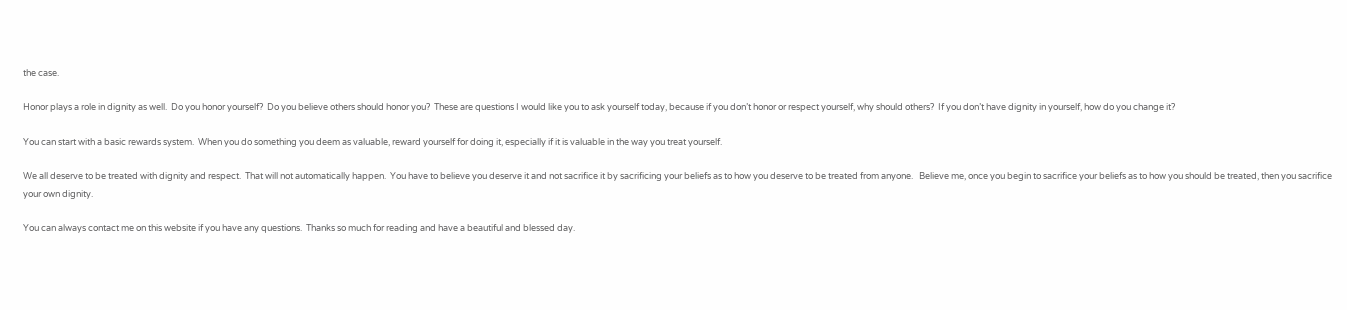the case.

Honor plays a role in dignity as well.  Do you honor yourself?  Do you believe others should honor you?  These are questions I would like you to ask yourself today, because if you don’t honor or respect yourself, why should others?  If you don’t have dignity in yourself, how do you change it?

You can start with a basic rewards system.  When you do something you deem as valuable, reward yourself for doing it, especially if it is valuable in the way you treat yourself.

We all deserve to be treated with dignity and respect.  That will not automatically happen.  You have to believe you deserve it and not sacrifice it by sacrificing your beliefs as to how you deserve to be treated from anyone.   Believe me, once you begin to sacrifice your beliefs as to how you should be treated, then you sacrifice your own dignity.

You can always contact me on this website if you have any questions.  Thanks so much for reading and have a beautiful and blessed day.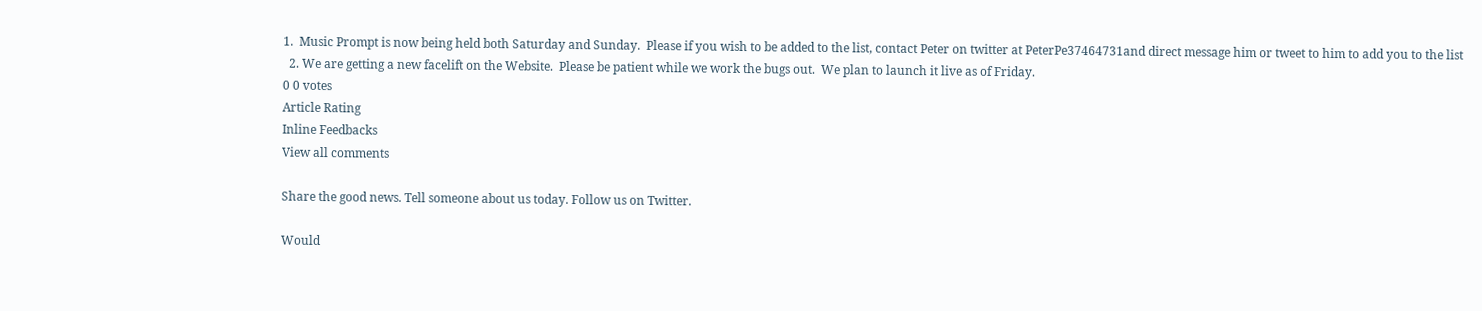1.  Music Prompt is now being held both Saturday and Sunday.  Please if you wish to be added to the list, contact Peter on twitter at PeterPe37464731and direct message him or tweet to him to add you to the list
  2. We are getting a new facelift on the Website.  Please be patient while we work the bugs out.  We plan to launch it live as of Friday.
0 0 votes
Article Rating
Inline Feedbacks
View all comments

Share the good news. Tell someone about us today. Follow us on Twitter.

Would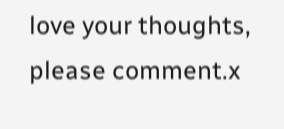love your thoughts, please comment.x